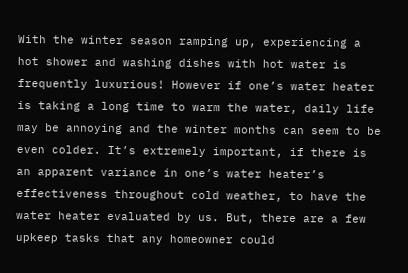With the winter season ramping up, experiencing a hot shower and washing dishes with hot water is frequently luxurious! However if one’s water heater is taking a long time to warm the water, daily life may be annoying and the winter months can seem to be even colder. It’s extremely important, if there is an apparent variance in one’s water heater’s effectiveness throughout cold weather, to have the water heater evaluated by us. But, there are a few upkeep tasks that any homeowner could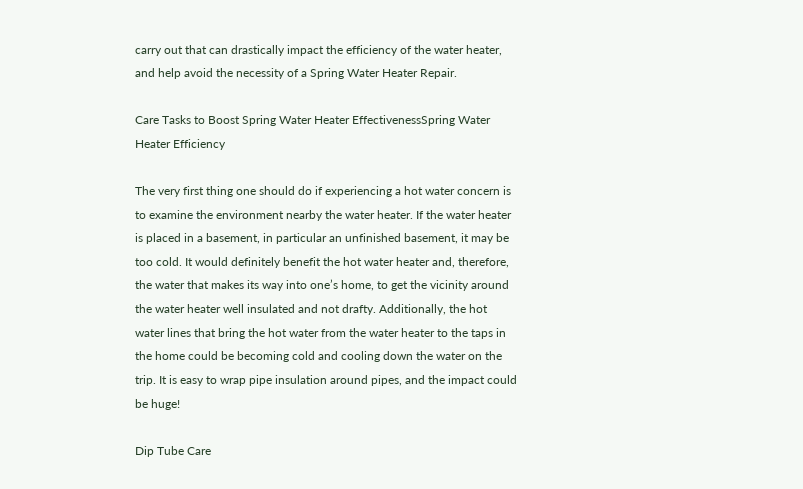carry out that can drastically impact the efficiency of the water heater, and help avoid the necessity of a Spring Water Heater Repair.

Care Tasks to Boost Spring Water Heater EffectivenessSpring Water Heater Efficiency

The very first thing one should do if experiencing a hot water concern is to examine the environment nearby the water heater. If the water heater is placed in a basement, in particular an unfinished basement, it may be too cold. It would definitely benefit the hot water heater and, therefore, the water that makes its way into one’s home, to get the vicinity around the water heater well insulated and not drafty. Additionally, the hot water lines that bring the hot water from the water heater to the taps in the home could be becoming cold and cooling down the water on the trip. It is easy to wrap pipe insulation around pipes, and the impact could be huge!

Dip Tube Care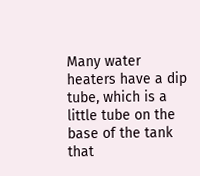Many water heaters have a dip tube, which is a little tube on the base of the tank that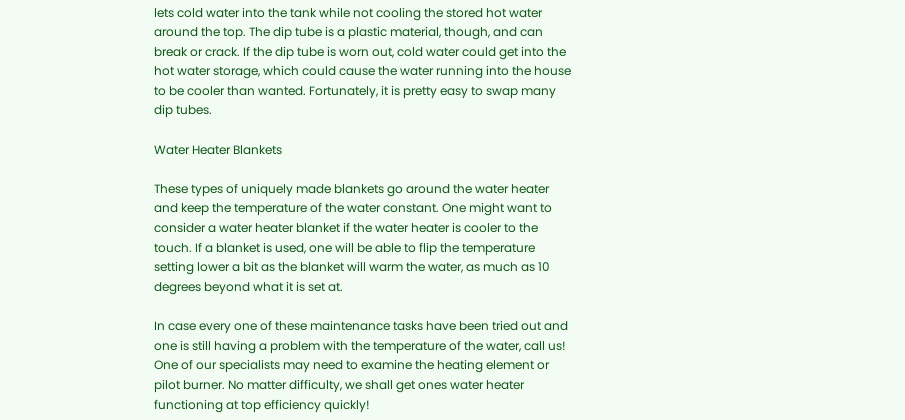lets cold water into the tank while not cooling the stored hot water around the top. The dip tube is a plastic material, though, and can break or crack. If the dip tube is worn out, cold water could get into the hot water storage, which could cause the water running into the house to be cooler than wanted. Fortunately, it is pretty easy to swap many dip tubes.

Water Heater Blankets

These types of uniquely made blankets go around the water heater and keep the temperature of the water constant. One might want to consider a water heater blanket if the water heater is cooler to the touch. If a blanket is used, one will be able to flip the temperature setting lower a bit as the blanket will warm the water, as much as 10 degrees beyond what it is set at.

In case every one of these maintenance tasks have been tried out and one is still having a problem with the temperature of the water, call us! One of our specialists may need to examine the heating element or pilot burner. No matter difficulty, we shall get ones water heater functioning at top efficiency quickly!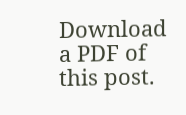Download a PDF of this post.